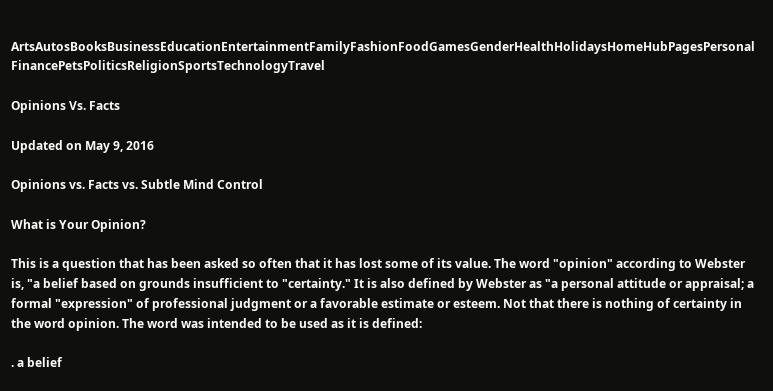ArtsAutosBooksBusinessEducationEntertainmentFamilyFashionFoodGamesGenderHealthHolidaysHomeHubPagesPersonal FinancePetsPoliticsReligionSportsTechnologyTravel

Opinions Vs. Facts

Updated on May 9, 2016

Opinions vs. Facts vs. Subtle Mind Control

What is Your Opinion?

This is a question that has been asked so often that it has lost some of its value. The word "opinion" according to Webster is, "a belief based on grounds insufficient to "certainty." It is also defined by Webster as "a personal attitude or appraisal; a formal "expression" of professional judgment or a favorable estimate or esteem. Not that there is nothing of certainty in the word opinion. The word was intended to be used as it is defined:

. a belief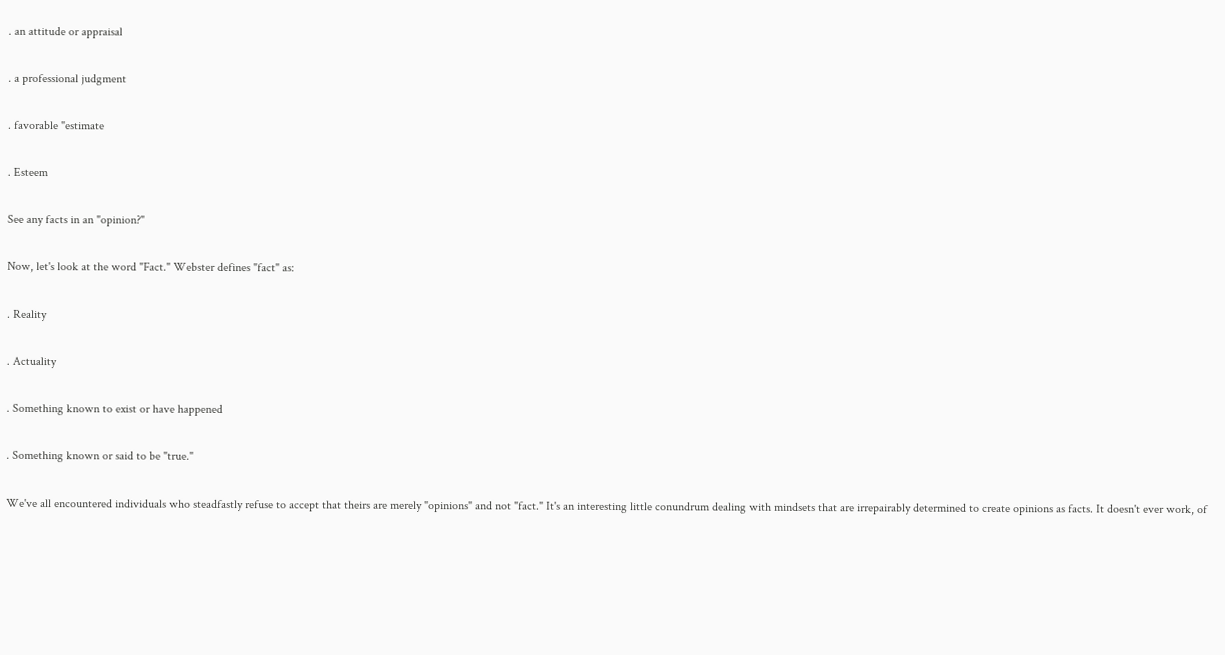. an attitude or appraisal

. a professional judgment

. favorable "estimate

. Esteem

See any facts in an "opinion?"

Now, let's look at the word "Fact." Webster defines "fact" as:

. Reality

. Actuality

. Something known to exist or have happened

. Something known or said to be "true."

We've all encountered individuals who steadfastly refuse to accept that theirs are merely "opinions" and not "fact." It's an interesting little conundrum dealing with mindsets that are irrepairably determined to create opinions as facts. It doesn't ever work, of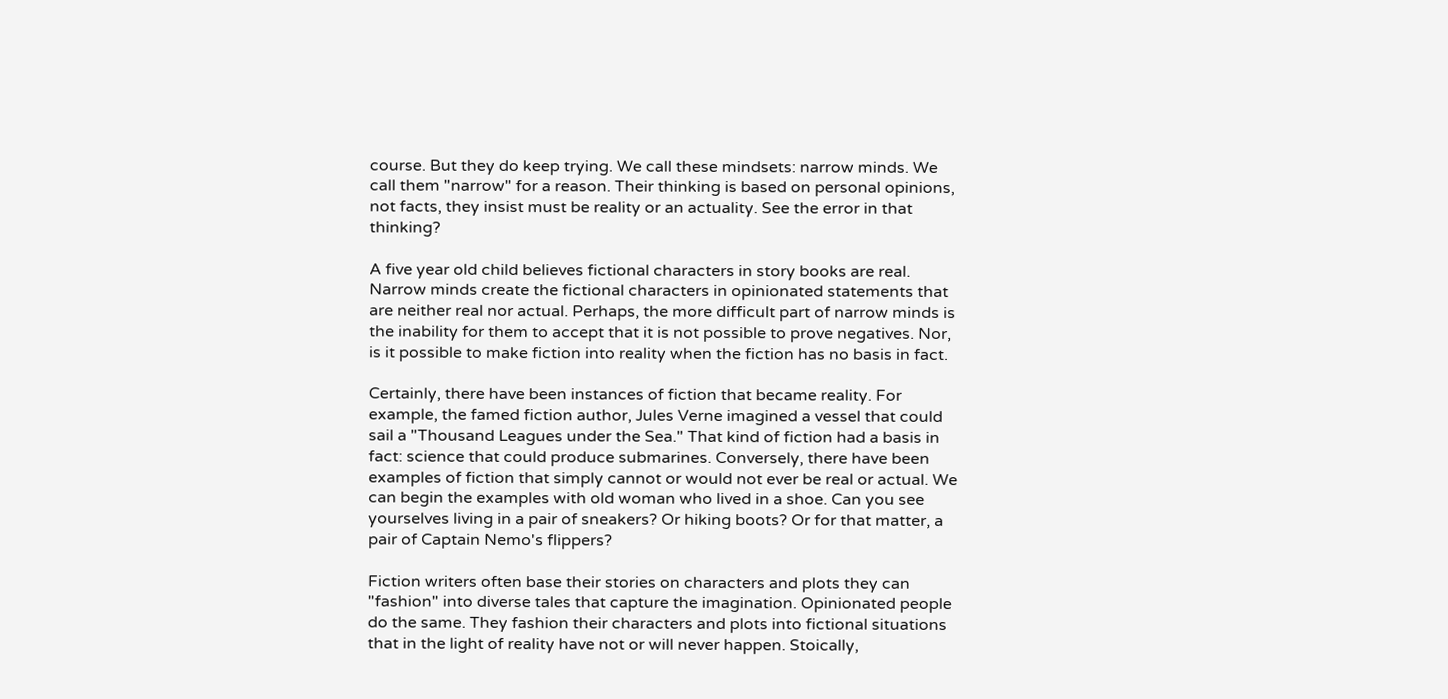course. But they do keep trying. We call these mindsets: narrow minds. We call them "narrow" for a reason. Their thinking is based on personal opinions, not facts, they insist must be reality or an actuality. See the error in that thinking?

A five year old child believes fictional characters in story books are real. Narrow minds create the fictional characters in opinionated statements that are neither real nor actual. Perhaps, the more difficult part of narrow minds is the inability for them to accept that it is not possible to prove negatives. Nor, is it possible to make fiction into reality when the fiction has no basis in fact.

Certainly, there have been instances of fiction that became reality. For example, the famed fiction author, Jules Verne imagined a vessel that could sail a "Thousand Leagues under the Sea." That kind of fiction had a basis in fact: science that could produce submarines. Conversely, there have been examples of fiction that simply cannot or would not ever be real or actual. We can begin the examples with old woman who lived in a shoe. Can you see yourselves living in a pair of sneakers? Or hiking boots? Or for that matter, a pair of Captain Nemo's flippers?

Fiction writers often base their stories on characters and plots they can "fashion" into diverse tales that capture the imagination. Opinionated people do the same. They fashion their characters and plots into fictional situations that in the light of reality have not or will never happen. Stoically,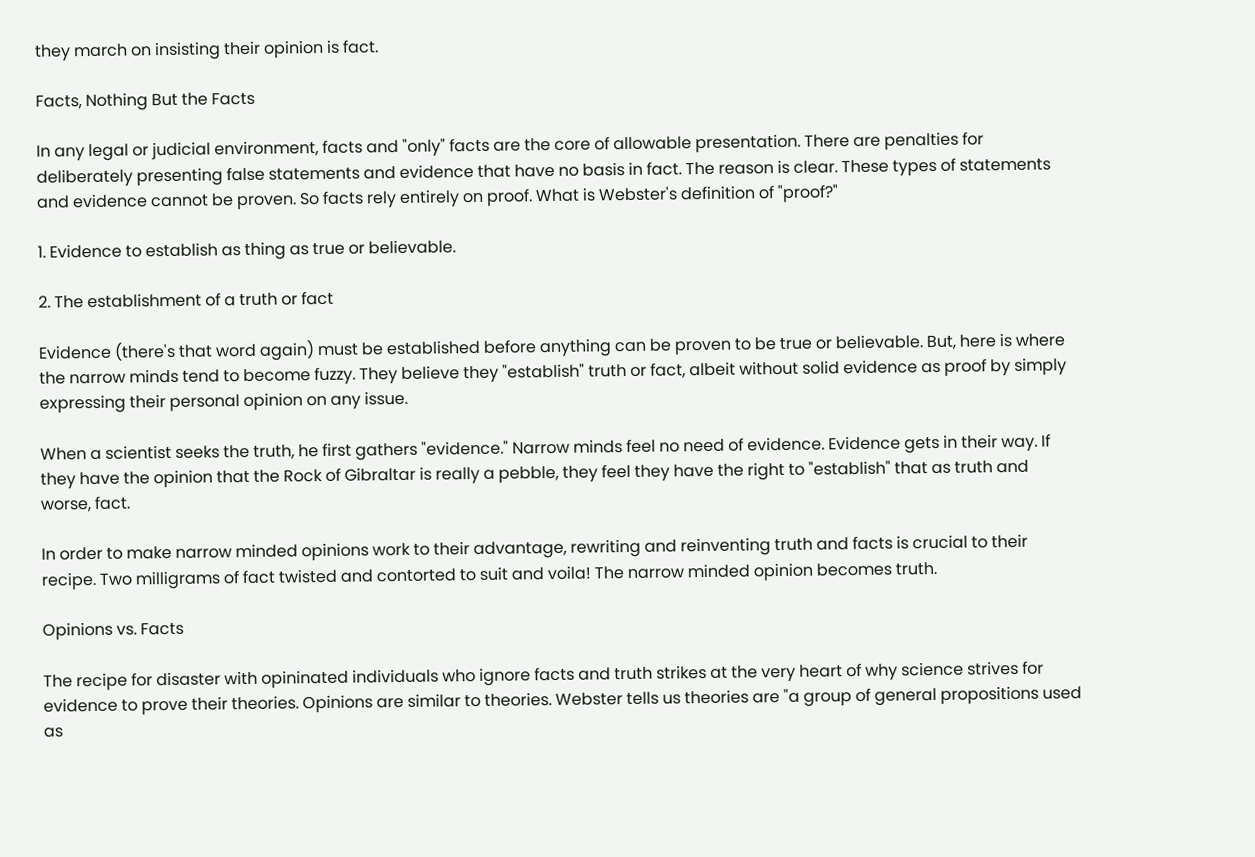they march on insisting their opinion is fact.

Facts, Nothing But the Facts

In any legal or judicial environment, facts and "only" facts are the core of allowable presentation. There are penalties for deliberately presenting false statements and evidence that have no basis in fact. The reason is clear. These types of statements and evidence cannot be proven. So facts rely entirely on proof. What is Webster's definition of "proof?"

1. Evidence to establish as thing as true or believable.

2. The establishment of a truth or fact

Evidence (there's that word again) must be established before anything can be proven to be true or believable. But, here is where the narrow minds tend to become fuzzy. They believe they "establish" truth or fact, albeit without solid evidence as proof by simply expressing their personal opinion on any issue.

When a scientist seeks the truth, he first gathers "evidence." Narrow minds feel no need of evidence. Evidence gets in their way. If they have the opinion that the Rock of Gibraltar is really a pebble, they feel they have the right to "establish" that as truth and worse, fact.

In order to make narrow minded opinions work to their advantage, rewriting and reinventing truth and facts is crucial to their recipe. Two milligrams of fact twisted and contorted to suit and voila! The narrow minded opinion becomes truth.

Opinions vs. Facts

The recipe for disaster with opininated individuals who ignore facts and truth strikes at the very heart of why science strives for evidence to prove their theories. Opinions are similar to theories. Webster tells us theories are "a group of general propositions used as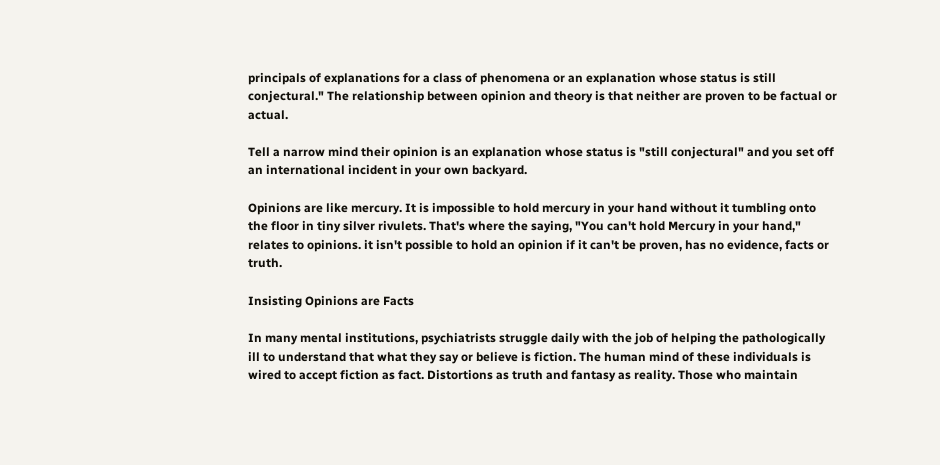principals of explanations for a class of phenomena or an explanation whose status is still conjectural." The relationship between opinion and theory is that neither are proven to be factual or actual.

Tell a narrow mind their opinion is an explanation whose status is "still conjectural" and you set off an international incident in your own backyard.

Opinions are like mercury. It is impossible to hold mercury in your hand without it tumbling onto the floor in tiny silver rivulets. That's where the saying, "You can't hold Mercury in your hand," relates to opinions. it isn't possible to hold an opinion if it can't be proven, has no evidence, facts or truth.

Insisting Opinions are Facts

In many mental institutions, psychiatrists struggle daily with the job of helping the pathologically ill to understand that what they say or believe is fiction. The human mind of these individuals is wired to accept fiction as fact. Distortions as truth and fantasy as reality. Those who maintain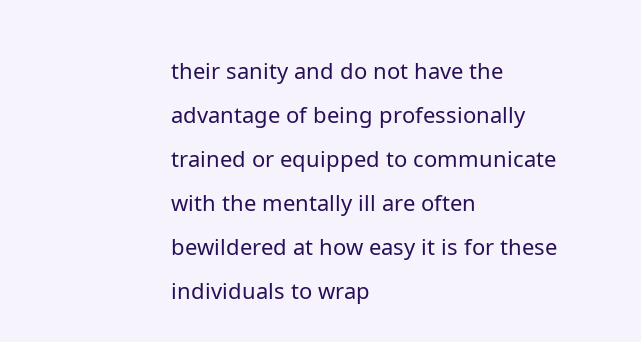their sanity and do not have the advantage of being professionally trained or equipped to communicate with the mentally ill are often bewildered at how easy it is for these individuals to wrap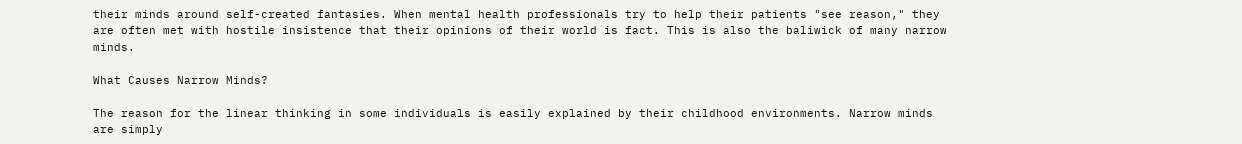their minds around self-created fantasies. When mental health professionals try to help their patients "see reason," they are often met with hostile insistence that their opinions of their world is fact. This is also the baliwick of many narrow minds.

What Causes Narrow Minds?

The reason for the linear thinking in some individuals is easily explained by their childhood environments. Narrow minds are simply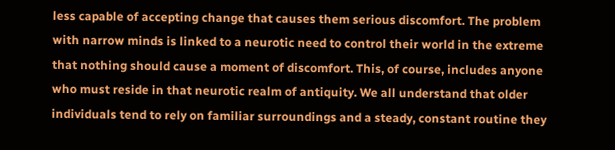less capable of accepting change that causes them serious discomfort. The problem with narrow minds is linked to a neurotic need to control their world in the extreme that nothing should cause a moment of discomfort. This, of course, includes anyone who must reside in that neurotic realm of antiquity. We all understand that older individuals tend to rely on familiar surroundings and a steady, constant routine they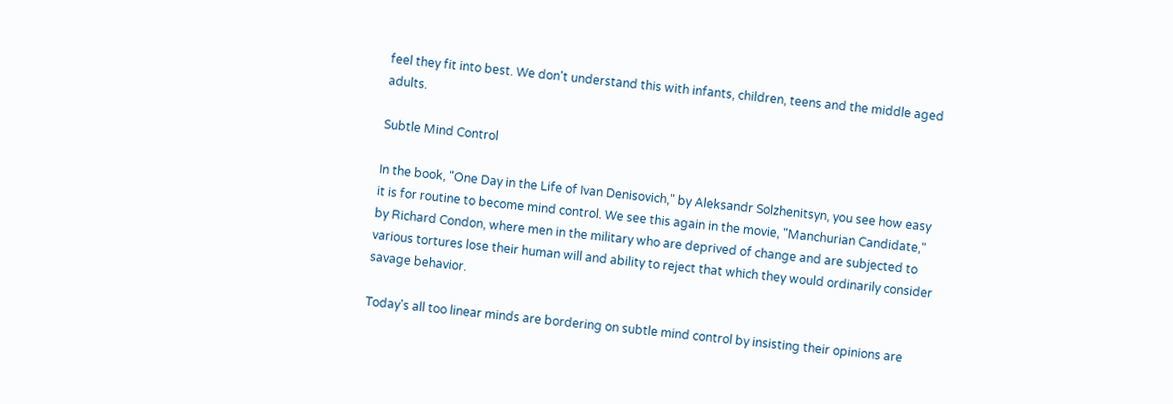feel they fit into best. We don't understand this with infants, children, teens and the middle aged adults.

Subtle Mind Control

In the book, "One Day in the Life of Ivan Denisovich," by Aleksandr Solzhenitsyn, you see how easy it is for routine to become mind control. We see this again in the movie, "Manchurian Candidate," by Richard Condon, where men in the military who are deprived of change and are subjected to various tortures lose their human will and ability to reject that which they would ordinarily consider savage behavior.

Today's all too linear minds are bordering on subtle mind control by insisting their opinions are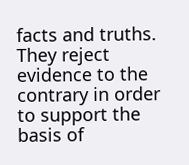facts and truths. They reject evidence to the contrary in order to support the basis of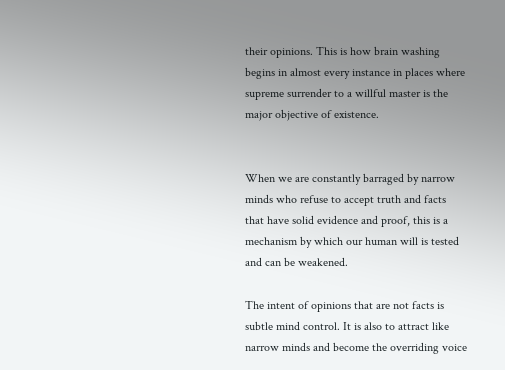their opinions. This is how brain washing begins in almost every instance in places where supreme surrender to a willful master is the major objective of existence.


When we are constantly barraged by narrow minds who refuse to accept truth and facts that have solid evidence and proof, this is a mechanism by which our human will is tested and can be weakened.

The intent of opinions that are not facts is subtle mind control. It is also to attract like narrow minds and become the overriding voice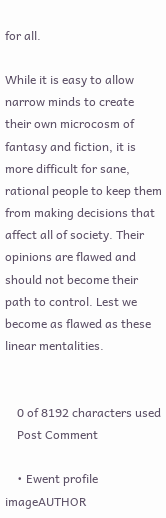for all.

While it is easy to allow narrow minds to create their own microcosm of fantasy and fiction, it is more difficult for sane, rational people to keep them from making decisions that affect all of society. Their opinions are flawed and should not become their path to control. Lest we become as flawed as these linear mentalities.


    0 of 8192 characters used
    Post Comment

    • Ewent profile imageAUTHOR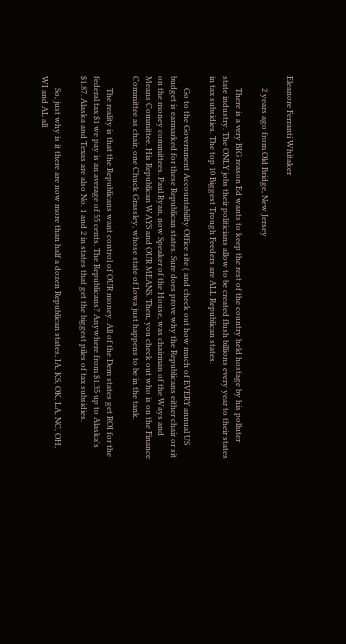Eleanore Ferranti Whitaker

      2 years ago from Old Bridge, New Jersey

      There is a very BIG reason Ed wants to keep the rest of the country held hostage by his polluter state industry. The ONLY jobs their politicians allow to be created flush billions every year to their states in tax subsidies. The top 10 Biggest Trough Feeders are ALL Republican states.

      Go to the Government Accountability Office site ( and check out how much of EVERY annual US budget is earmarked for these Republican states. Sure does prove why the Republicans either chair or sit on the money committees. Paul Ryan, now Speaker of the House, was chairman of the Ways and Means Committee. His Republican WAYS and OUR MEANS. Then, you check out who is on the Finance Committee as chair, one Chuck Grassley, whose state of Iowa just happens to be in the tank.

      The reality is that the Republicans want control of OUR money. All of the Dem states get ROI for the federal tax $1 we pay is an average of 55 cents. The Republicans? Anywhere from $1.35 up to Alaska's $1.87. Alaska and Texas are also No. 1 and 2 in states that get the biggest piles of tax subsidies.

      So, just why is it there are now more than half a dozen Republican states, IA, KS, OK, LA, NC, OH, WI and AL all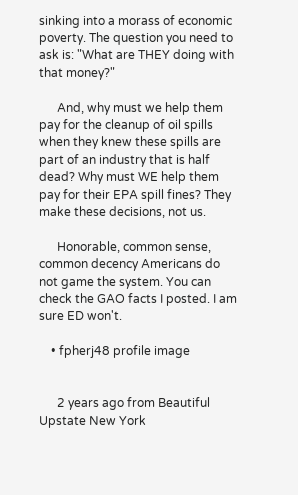sinking into a morass of economic poverty. The question you need to ask is: "What are THEY doing with that money?"

      And, why must we help them pay for the cleanup of oil spills when they knew these spills are part of an industry that is half dead? Why must WE help them pay for their EPA spill fines? They make these decisions, not us.

      Honorable, common sense, common decency Americans do not game the system. You can check the GAO facts I posted. I am sure ED won't.

    • fpherj48 profile image


      2 years ago from Beautiful Upstate New York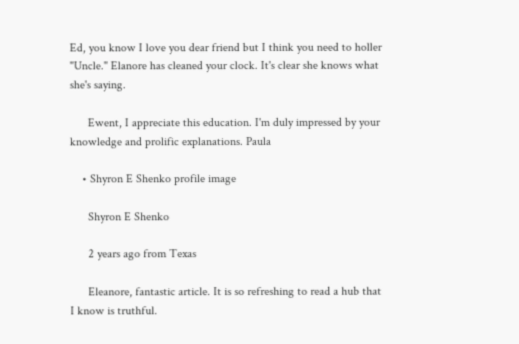Ed, you know I love you dear friend but I think you need to holler "Uncle." Elanore has cleaned your clock. It's clear she knows what she's saying.

      Ewent, I appreciate this education. I'm duly impressed by your knowledge and prolific explanations. Paula

    • Shyron E Shenko profile image

      Shyron E Shenko

      2 years ago from Texas

      Eleanore, fantastic article. It is so refreshing to read a hub that I know is truthful.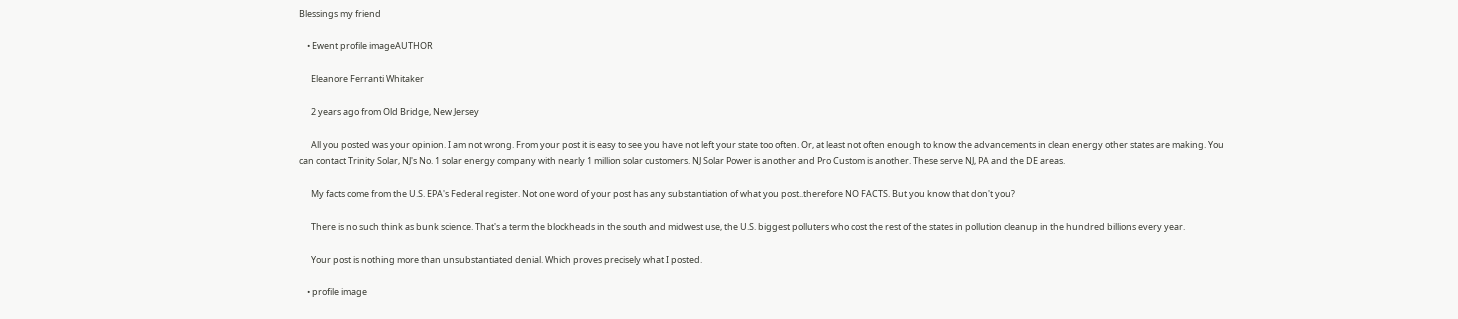Blessings my friend

    • Ewent profile imageAUTHOR

      Eleanore Ferranti Whitaker

      2 years ago from Old Bridge, New Jersey

      All you posted was your opinion. I am not wrong. From your post it is easy to see you have not left your state too often. Or, at least not often enough to know the advancements in clean energy other states are making. You can contact Trinity Solar, NJ's No. 1 solar energy company with nearly 1 million solar customers. NJ Solar Power is another and Pro Custom is another. These serve NJ, PA and the DE areas.

      My facts come from the U.S. EPA's Federal register. Not one word of your post has any substantiation of what you post..therefore NO FACTS. But you know that don't you?

      There is no such think as bunk science. That's a term the blockheads in the south and midwest use, the U.S. biggest polluters who cost the rest of the states in pollution cleanup in the hundred billions every year.

      Your post is nothing more than unsubstantiated denial. Which proves precisely what I posted.

    • profile image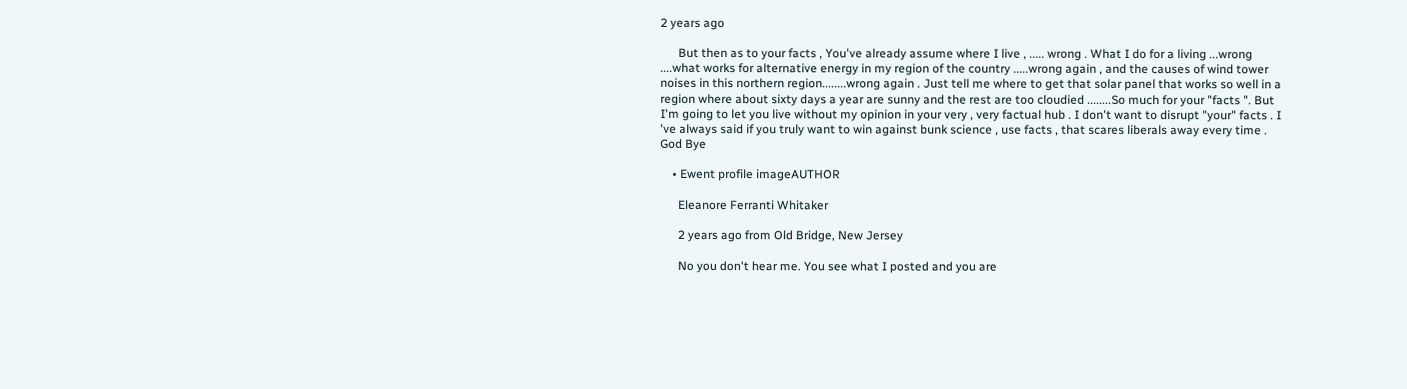2 years ago

      But then as to your facts , You've already assume where I live , ..... wrong . What I do for a living ...wrong ....what works for alternative energy in my region of the country .....wrong again , and the causes of wind tower noises in this northern region........wrong again . Just tell me where to get that solar panel that works so well in a region where about sixty days a year are sunny and the rest are too cloudied ........So much for your "facts ". But I'm going to let you live without my opinion in your very , very factual hub . I don't want to disrupt "your" facts . I 've always said if you truly want to win against bunk science , use facts , that scares liberals away every time . God Bye

    • Ewent profile imageAUTHOR

      Eleanore Ferranti Whitaker

      2 years ago from Old Bridge, New Jersey

      No you don't hear me. You see what I posted and you are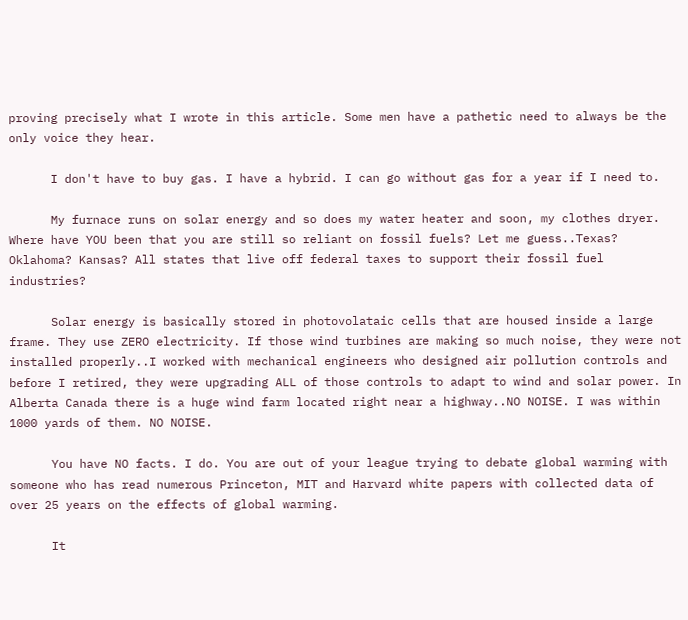proving precisely what I wrote in this article. Some men have a pathetic need to always be the only voice they hear.

      I don't have to buy gas. I have a hybrid. I can go without gas for a year if I need to.

      My furnace runs on solar energy and so does my water heater and soon, my clothes dryer. Where have YOU been that you are still so reliant on fossil fuels? Let me guess..Texas? Oklahoma? Kansas? All states that live off federal taxes to support their fossil fuel industries?

      Solar energy is basically stored in photovolataic cells that are housed inside a large frame. They use ZERO electricity. If those wind turbines are making so much noise, they were not installed properly..I worked with mechanical engineers who designed air pollution controls and before I retired, they were upgrading ALL of those controls to adapt to wind and solar power. In Alberta Canada there is a huge wind farm located right near a highway..NO NOISE. I was within 1000 yards of them. NO NOISE.

      You have NO facts. I do. You are out of your league trying to debate global warming with someone who has read numerous Princeton, MIT and Harvard white papers with collected data of over 25 years on the effects of global warming.

      It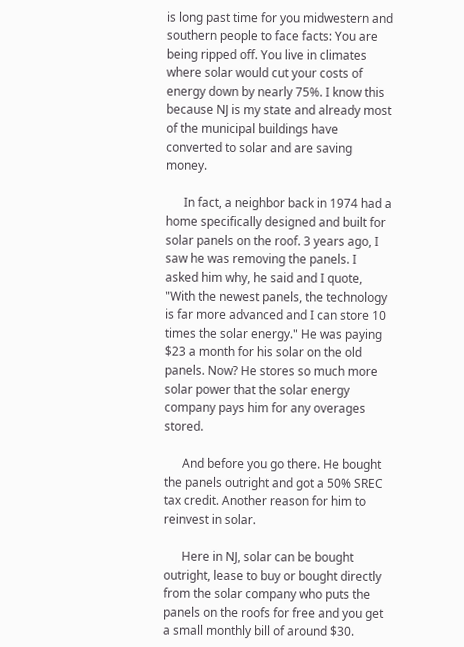is long past time for you midwestern and southern people to face facts: You are being ripped off. You live in climates where solar would cut your costs of energy down by nearly 75%. I know this because NJ is my state and already most of the municipal buildings have converted to solar and are saving money.

      In fact, a neighbor back in 1974 had a home specifically designed and built for solar panels on the roof. 3 years ago, I saw he was removing the panels. I asked him why, he said and I quote, "With the newest panels, the technology is far more advanced and I can store 10 times the solar energy." He was paying $23 a month for his solar on the old panels. Now? He stores so much more solar power that the solar energy company pays him for any overages stored.

      And before you go there. He bought the panels outright and got a 50% SREC tax credit. Another reason for him to reinvest in solar.

      Here in NJ, solar can be bought outright, lease to buy or bought directly from the solar company who puts the panels on the roofs for free and you get a small monthly bill of around $30.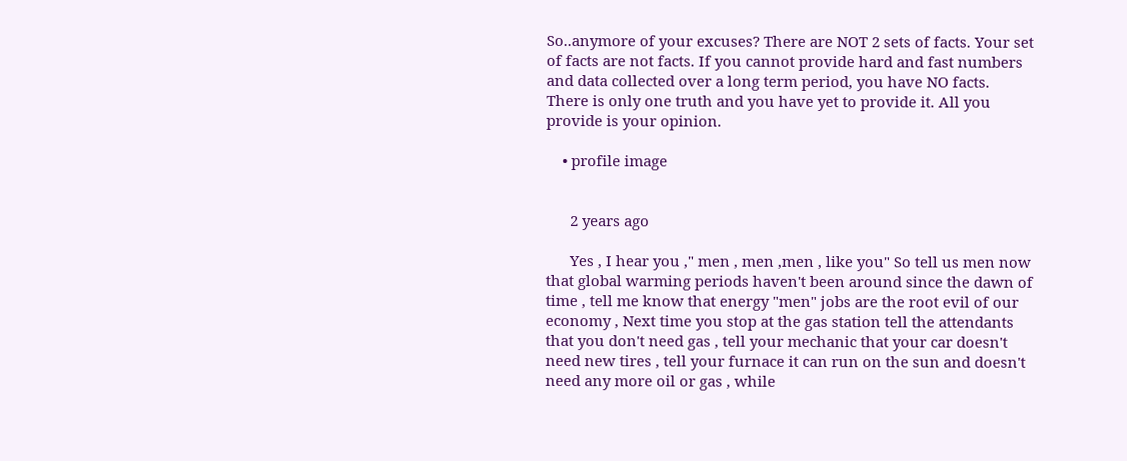So..anymore of your excuses? There are NOT 2 sets of facts. Your set of facts are not facts. If you cannot provide hard and fast numbers and data collected over a long term period, you have NO facts. There is only one truth and you have yet to provide it. All you provide is your opinion.

    • profile image


      2 years ago

      Yes , I hear you ," men , men ,men , like you" So tell us men now that global warming periods haven't been around since the dawn of time , tell me know that energy "men" jobs are the root evil of our economy , Next time you stop at the gas station tell the attendants that you don't need gas , tell your mechanic that your car doesn't need new tires , tell your furnace it can run on the sun and doesn't need any more oil or gas , while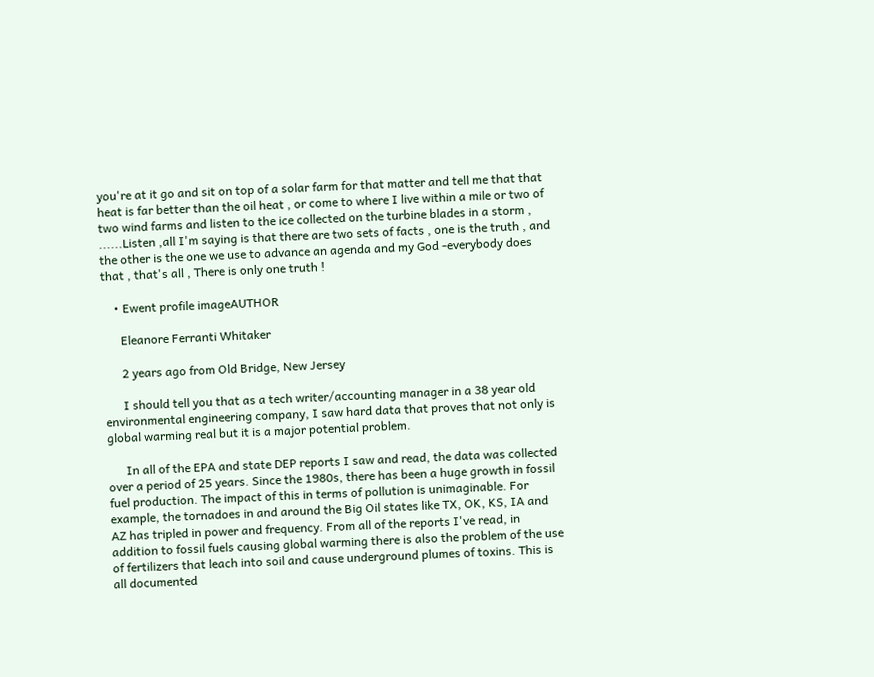you're at it go and sit on top of a solar farm for that matter and tell me that that heat is far better than the oil heat , or come to where I live within a mile or two of two wind farms and listen to the ice collected on the turbine blades in a storm , ......Listen ,all I'm saying is that there are two sets of facts , one is the truth , and the other is the one we use to advance an agenda and my God -everybody does that , that's all , There is only one truth !

    • Ewent profile imageAUTHOR

      Eleanore Ferranti Whitaker

      2 years ago from Old Bridge, New Jersey

      I should tell you that as a tech writer/accounting manager in a 38 year old environmental engineering company, I saw hard data that proves that not only is global warming real but it is a major potential problem.

      In all of the EPA and state DEP reports I saw and read, the data was collected over a period of 25 years. Since the 1980s, there has been a huge growth in fossil fuel production. The impact of this in terms of pollution is unimaginable. For example, the tornadoes in and around the Big Oil states like TX, OK, KS, IA and AZ has tripled in power and frequency. From all of the reports I've read, in addition to fossil fuels causing global warming there is also the problem of the use of fertilizers that leach into soil and cause underground plumes of toxins. This is all documented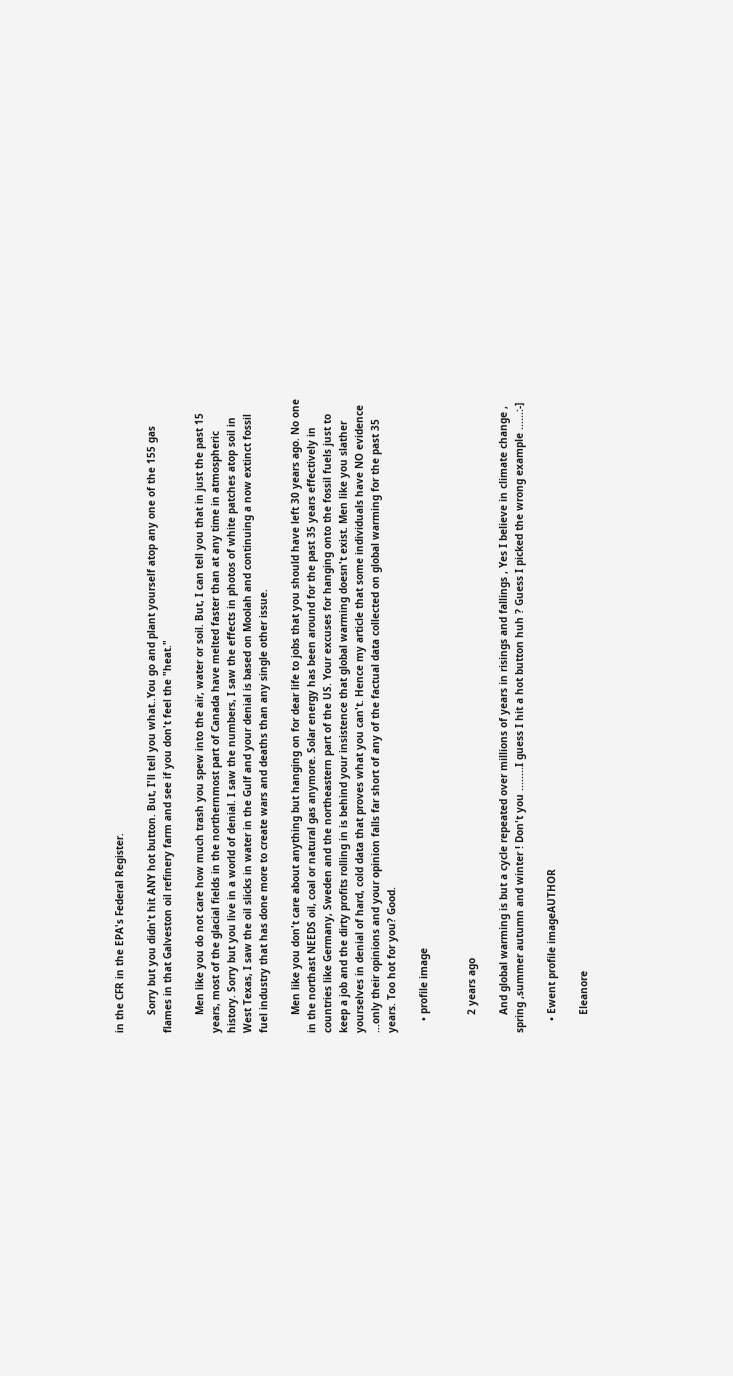in the CFR in the EPA's Federal Register.

      Sorry but you didn't hit ANY hot button. But, I'll tell you what..You go and plant yourself atop any one of the 155 gas flames in that Galveston oil refinery farm and see if you don't feel the "heat."

      Men like you do not care how much trash you spew into the air, water or soil. But, I can tell you that in just the past 15 years, most of the glacial fields in the northernmost part of Canada have melted faster than at any time in atmospheric history. Sorry but you live in a world of denial. I saw the numbers, I saw the effects in photos of white patches atop soil in West Texas, I saw the oil slicks in water in the Gulf and your denial is based on Moolah and continuing a now extinct fossil fuel industry that has done more to create wars and deaths than any single other issue.

      Men like you don't care about anything but hanging on for dear life to jobs that you should have left 30 years ago. No one in the northast NEEDS oil, coal or natural gas anymore. Solar energy has been around for the past 35 years effectively in countries like Germany, Sweden and the northeastern part of the US. Your excuses for hanging onto the fossil fuels just to keep a job and the dirty profits rolling in is behind your insistence that global warming doesn't exist. Men like you slather yourselves in denial of hard, cold data that proves what you can't. Hence my article that some individuals have NO evidence ...only their opinions and your opinion falls far short of any of the factual data collected on global warming for the past 35 years. Too hot for you? Good.

    • profile image


      2 years ago

      And global warming is but a cycle repeated over millions of years in risings and fallings , Yes I believe in climate change , spring ,summer autumn and winter ! Don't you ........I guess I hit a hot button huh ? Guess I picked the wrong example ......:-]

    • Ewent profile imageAUTHOR

      Eleanore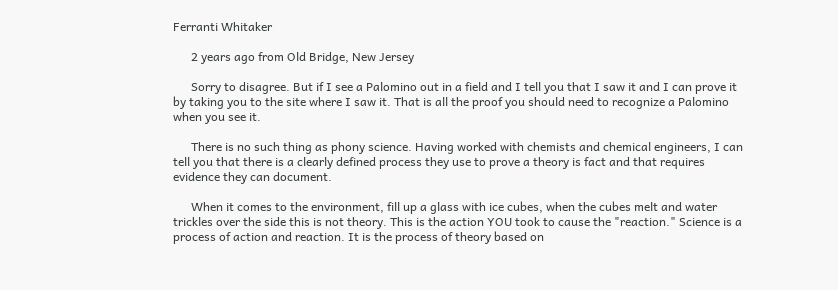Ferranti Whitaker

      2 years ago from Old Bridge, New Jersey

      Sorry to disagree. But if I see a Palomino out in a field and I tell you that I saw it and I can prove it by taking you to the site where I saw it. That is all the proof you should need to recognize a Palomino when you see it.

      There is no such thing as phony science. Having worked with chemists and chemical engineers, I can tell you that there is a clearly defined process they use to prove a theory is fact and that requires evidence they can document.

      When it comes to the environment, fill up a glass with ice cubes, when the cubes melt and water trickles over the side this is not theory. This is the action YOU took to cause the "reaction." Science is a process of action and reaction. It is the process of theory based on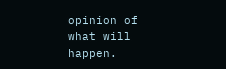opinion of what will happen.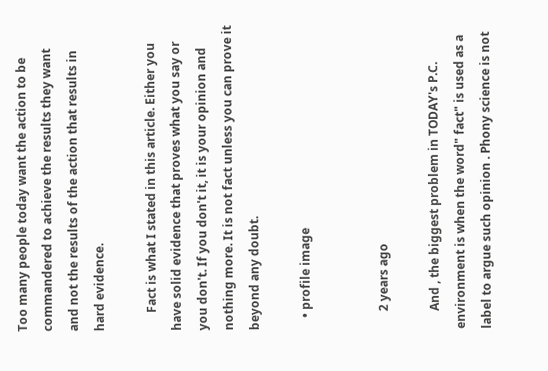Too many people today want the action to be commandered to achieve the results they want and not the results of the action that results in hard evidence.

      Fact is what I stated in this article. Either you have solid evidence that proves what you say or you don't. If you don't it, it is your opinion and nothing more. It is not fact unless you can prove it beyond any doubt.

    • profile image


      2 years ago

      And , the biggest problem in TODAY's P.C. environment is when the word" fact" is used as a label to argue such opinion . Phony science is not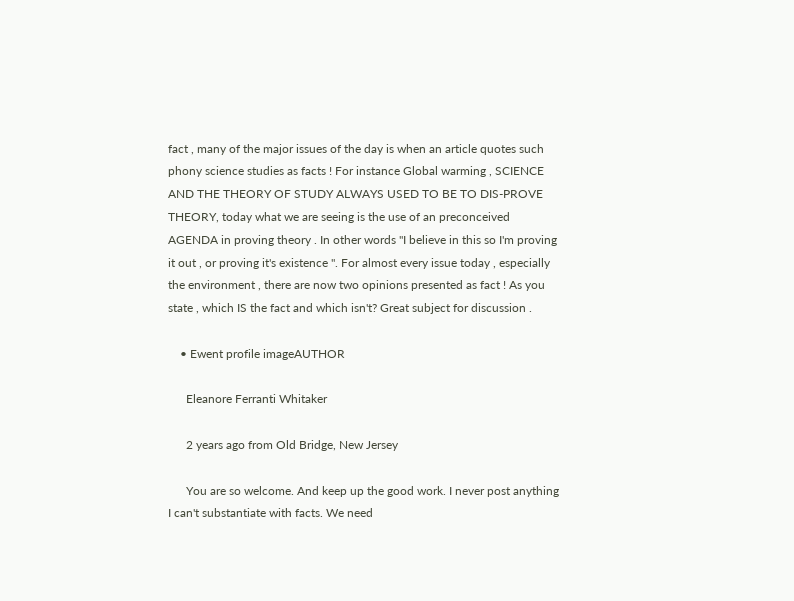fact , many of the major issues of the day is when an article quotes such phony science studies as facts ! For instance Global warming , SCIENCE AND THE THEORY OF STUDY ALWAYS USED TO BE TO DIS-PROVE THEORY, today what we are seeing is the use of an preconceived AGENDA in proving theory . In other words "I believe in this so I'm proving it out , or proving it's existence ". For almost every issue today , especially the environment , there are now two opinions presented as fact ! As you state , which IS the fact and which isn't? Great subject for discussion .

    • Ewent profile imageAUTHOR

      Eleanore Ferranti Whitaker

      2 years ago from Old Bridge, New Jersey

      You are so welcome. And keep up the good work. I never post anything I can't substantiate with facts. We need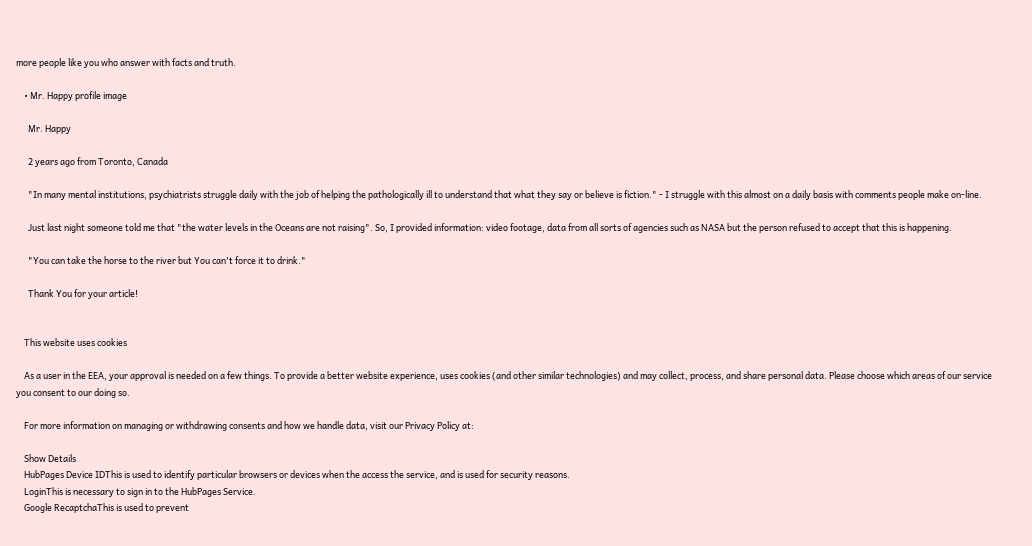more people like you who answer with facts and truth.

    • Mr. Happy profile image

      Mr. Happy

      2 years ago from Toronto, Canada

      "In many mental institutions, psychiatrists struggle daily with the job of helping the pathologically ill to understand that what they say or believe is fiction." - I struggle with this almost on a daily basis with comments people make on-line.

      Just last night someone told me that "the water levels in the Oceans are not raising". So, I provided information: video footage, data from all sorts of agencies such as NASA but the person refused to accept that this is happening.

      "You can take the horse to the river but You can't force it to drink."

      Thank You for your article!


    This website uses cookies

    As a user in the EEA, your approval is needed on a few things. To provide a better website experience, uses cookies (and other similar technologies) and may collect, process, and share personal data. Please choose which areas of our service you consent to our doing so.

    For more information on managing or withdrawing consents and how we handle data, visit our Privacy Policy at:

    Show Details
    HubPages Device IDThis is used to identify particular browsers or devices when the access the service, and is used for security reasons.
    LoginThis is necessary to sign in to the HubPages Service.
    Google RecaptchaThis is used to prevent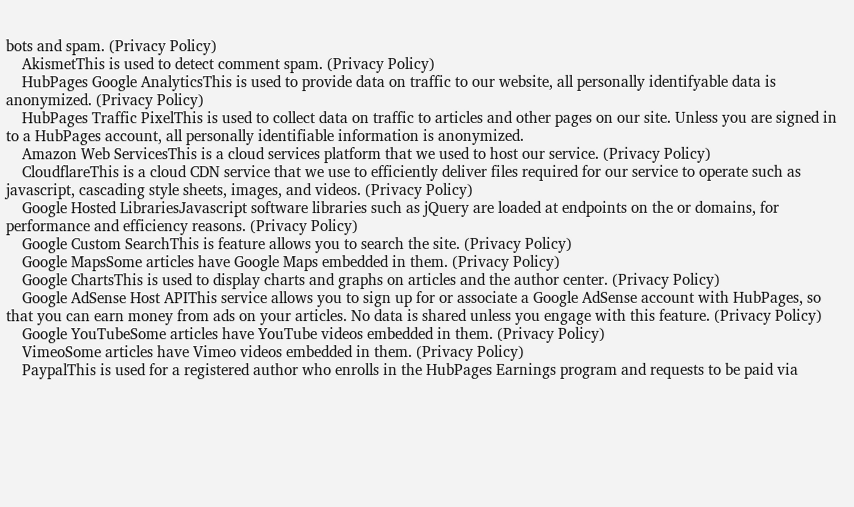bots and spam. (Privacy Policy)
    AkismetThis is used to detect comment spam. (Privacy Policy)
    HubPages Google AnalyticsThis is used to provide data on traffic to our website, all personally identifyable data is anonymized. (Privacy Policy)
    HubPages Traffic PixelThis is used to collect data on traffic to articles and other pages on our site. Unless you are signed in to a HubPages account, all personally identifiable information is anonymized.
    Amazon Web ServicesThis is a cloud services platform that we used to host our service. (Privacy Policy)
    CloudflareThis is a cloud CDN service that we use to efficiently deliver files required for our service to operate such as javascript, cascading style sheets, images, and videos. (Privacy Policy)
    Google Hosted LibrariesJavascript software libraries such as jQuery are loaded at endpoints on the or domains, for performance and efficiency reasons. (Privacy Policy)
    Google Custom SearchThis is feature allows you to search the site. (Privacy Policy)
    Google MapsSome articles have Google Maps embedded in them. (Privacy Policy)
    Google ChartsThis is used to display charts and graphs on articles and the author center. (Privacy Policy)
    Google AdSense Host APIThis service allows you to sign up for or associate a Google AdSense account with HubPages, so that you can earn money from ads on your articles. No data is shared unless you engage with this feature. (Privacy Policy)
    Google YouTubeSome articles have YouTube videos embedded in them. (Privacy Policy)
    VimeoSome articles have Vimeo videos embedded in them. (Privacy Policy)
    PaypalThis is used for a registered author who enrolls in the HubPages Earnings program and requests to be paid via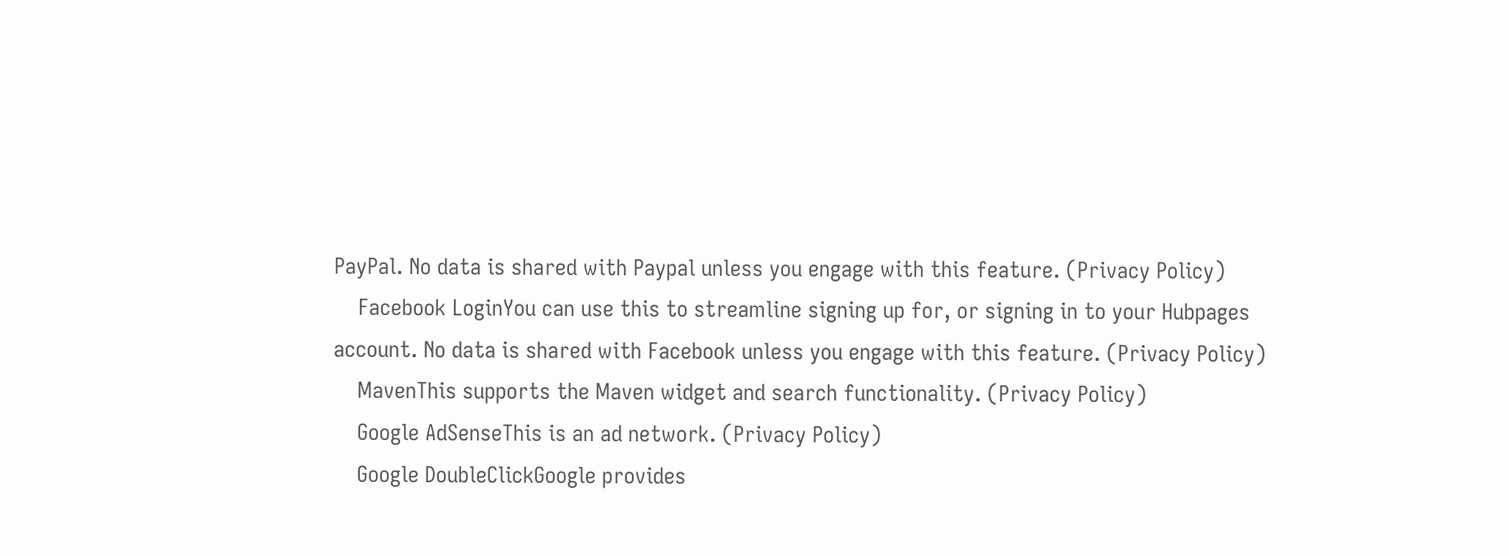PayPal. No data is shared with Paypal unless you engage with this feature. (Privacy Policy)
    Facebook LoginYou can use this to streamline signing up for, or signing in to your Hubpages account. No data is shared with Facebook unless you engage with this feature. (Privacy Policy)
    MavenThis supports the Maven widget and search functionality. (Privacy Policy)
    Google AdSenseThis is an ad network. (Privacy Policy)
    Google DoubleClickGoogle provides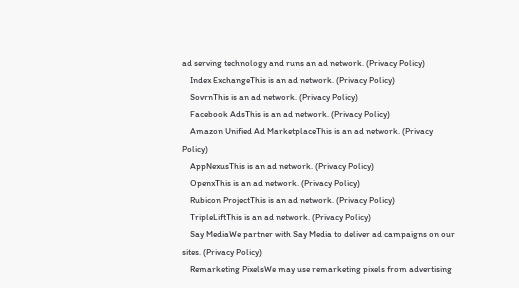ad serving technology and runs an ad network. (Privacy Policy)
    Index ExchangeThis is an ad network. (Privacy Policy)
    SovrnThis is an ad network. (Privacy Policy)
    Facebook AdsThis is an ad network. (Privacy Policy)
    Amazon Unified Ad MarketplaceThis is an ad network. (Privacy Policy)
    AppNexusThis is an ad network. (Privacy Policy)
    OpenxThis is an ad network. (Privacy Policy)
    Rubicon ProjectThis is an ad network. (Privacy Policy)
    TripleLiftThis is an ad network. (Privacy Policy)
    Say MediaWe partner with Say Media to deliver ad campaigns on our sites. (Privacy Policy)
    Remarketing PixelsWe may use remarketing pixels from advertising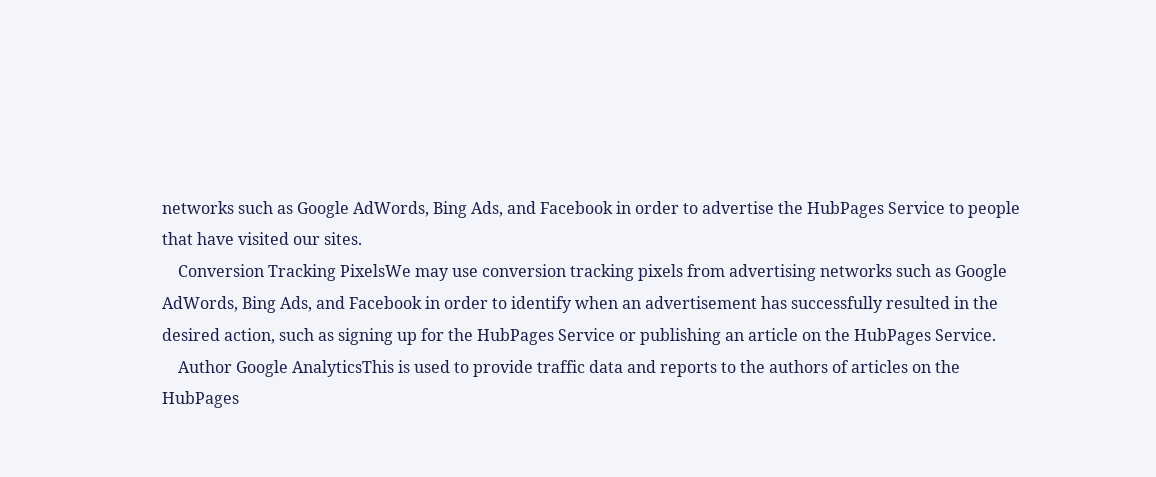networks such as Google AdWords, Bing Ads, and Facebook in order to advertise the HubPages Service to people that have visited our sites.
    Conversion Tracking PixelsWe may use conversion tracking pixels from advertising networks such as Google AdWords, Bing Ads, and Facebook in order to identify when an advertisement has successfully resulted in the desired action, such as signing up for the HubPages Service or publishing an article on the HubPages Service.
    Author Google AnalyticsThis is used to provide traffic data and reports to the authors of articles on the HubPages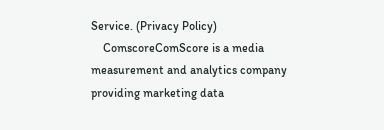Service. (Privacy Policy)
    ComscoreComScore is a media measurement and analytics company providing marketing data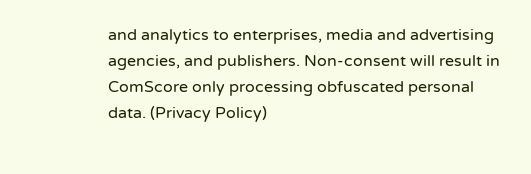and analytics to enterprises, media and advertising agencies, and publishers. Non-consent will result in ComScore only processing obfuscated personal data. (Privacy Policy)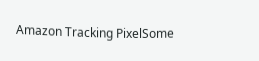Amazon Tracking PixelSome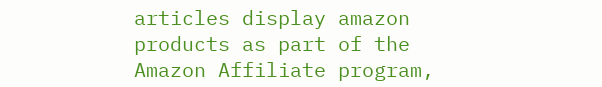articles display amazon products as part of the Amazon Affiliate program,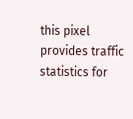this pixel provides traffic statistics for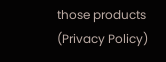those products (Privacy Policy)